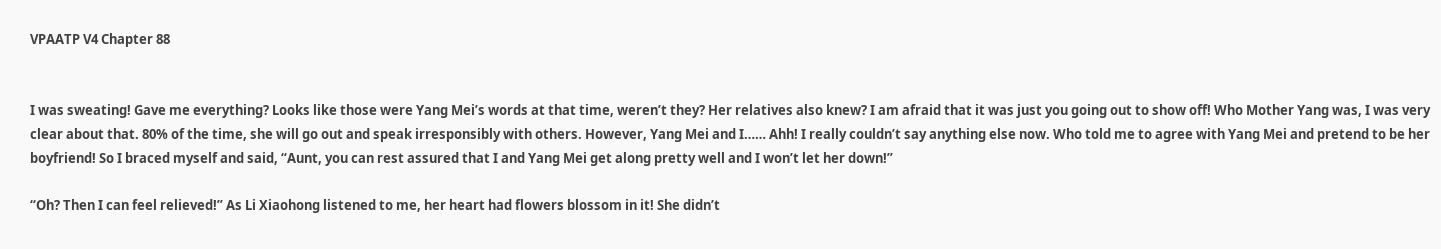VPAATP V4 Chapter 88


I was sweating! Gave me everything? Looks like those were Yang Mei’s words at that time, weren’t they? Her relatives also knew? I am afraid that it was just you going out to show off! Who Mother Yang was, I was very clear about that. 80% of the time, she will go out and speak irresponsibly with others. However, Yang Mei and I…… Ahh! I really couldn’t say anything else now. Who told me to agree with Yang Mei and pretend to be her boyfriend! So I braced myself and said, “Aunt, you can rest assured that I and Yang Mei get along pretty well and I won’t let her down!”

“Oh? Then I can feel relieved!” As Li Xiaohong listened to me, her heart had flowers blossom in it! She didn’t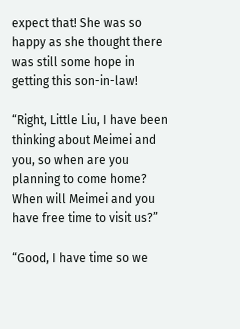expect that! She was so happy as she thought there was still some hope in getting this son-in-law!

“Right, Little Liu, I have been thinking about Meimei and you, so when are you planning to come home? When will Meimei and you have free time to visit us?”

“Good, I have time so we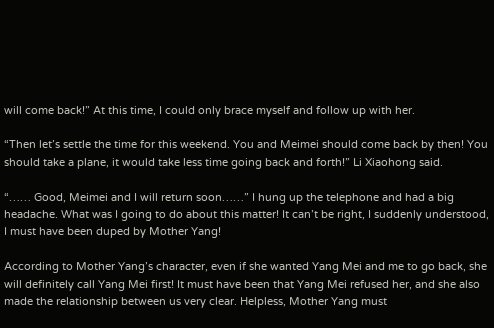will come back!” At this time, I could only brace myself and follow up with her.

“Then let’s settle the time for this weekend. You and Meimei should come back by then! You should take a plane, it would take less time going back and forth!” Li Xiaohong said.

“…… Good, Meimei and I will return soon……” I hung up the telephone and had a big headache. What was I going to do about this matter! It can’t be right, I suddenly understood, I must have been duped by Mother Yang!

According to Mother Yang’s character, even if she wanted Yang Mei and me to go back, she will definitely call Yang Mei first! It must have been that Yang Mei refused her, and she also made the relationship between us very clear. Helpless, Mother Yang must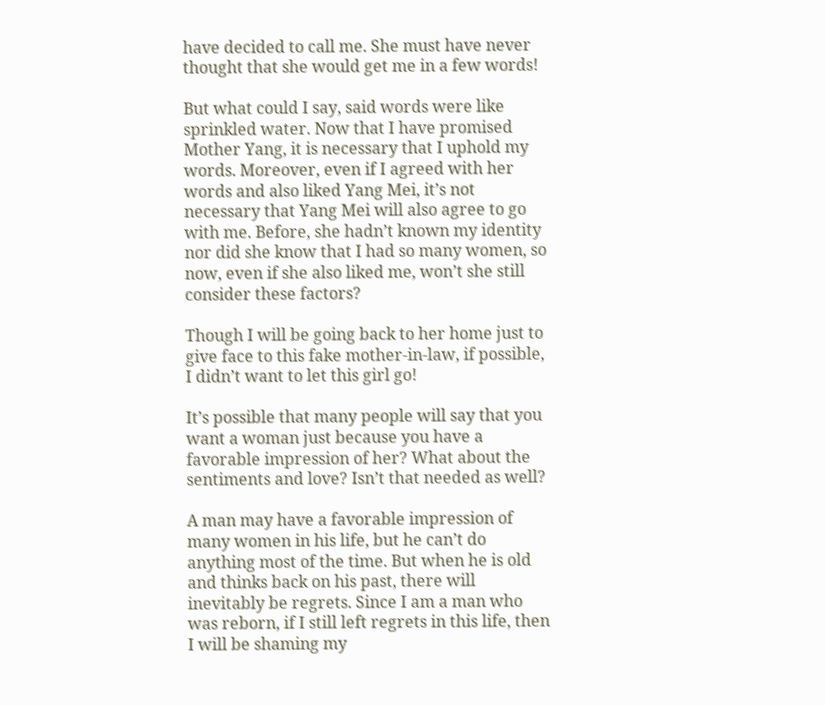have decided to call me. She must have never thought that she would get me in a few words!

But what could I say, said words were like sprinkled water. Now that I have promised Mother Yang, it is necessary that I uphold my words. Moreover, even if I agreed with her words and also liked Yang Mei, it’s not necessary that Yang Mei will also agree to go with me. Before, she hadn’t known my identity nor did she know that I had so many women, so now, even if she also liked me, won’t she still consider these factors?

Though I will be going back to her home just to give face to this fake mother-in-law, if possible, I didn’t want to let this girl go!

It’s possible that many people will say that you want a woman just because you have a favorable impression of her? What about the sentiments and love? Isn’t that needed as well?

A man may have a favorable impression of many women in his life, but he can’t do anything most of the time. But when he is old and thinks back on his past, there will inevitably be regrets. Since I am a man who was reborn, if I still left regrets in this life, then I will be shaming my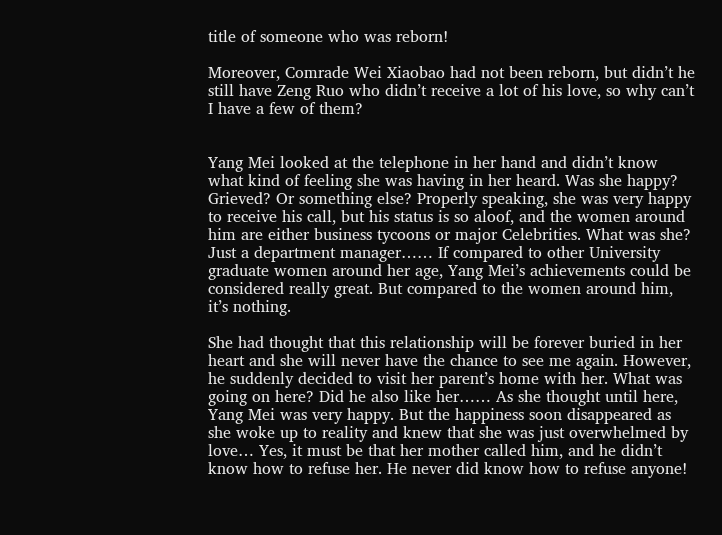title of someone who was reborn!

Moreover, Comrade Wei Xiaobao had not been reborn, but didn’t he still have Zeng Ruo who didn’t receive a lot of his love, so why can’t I have a few of them?


Yang Mei looked at the telephone in her hand and didn’t know what kind of feeling she was having in her heard. Was she happy? Grieved? Or something else? Properly speaking, she was very happy to receive his call, but his status is so aloof, and the women around him are either business tycoons or major Celebrities. What was she? Just a department manager…… If compared to other University graduate women around her age, Yang Mei’s achievements could be considered really great. But compared to the women around him, it’s nothing.

She had thought that this relationship will be forever buried in her heart and she will never have the chance to see me again. However, he suddenly decided to visit her parent’s home with her. What was going on here? Did he also like her…… As she thought until here, Yang Mei was very happy. But the happiness soon disappeared as she woke up to reality and knew that she was just overwhelmed by love… Yes, it must be that her mother called him, and he didn’t know how to refuse her. He never did know how to refuse anyone!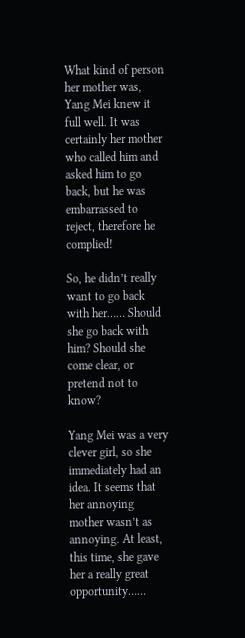What kind of person her mother was, Yang Mei knew it full well. It was certainly her mother who called him and asked him to go back, but he was embarrassed to reject, therefore he complied!

So, he didn’t really want to go back with her…… Should she go back with him? Should she come clear, or pretend not to know?

Yang Mei was a very clever girl, so she immediately had an idea. It seems that her annoying mother wasn’t as annoying. At least, this time, she gave her a really great opportunity……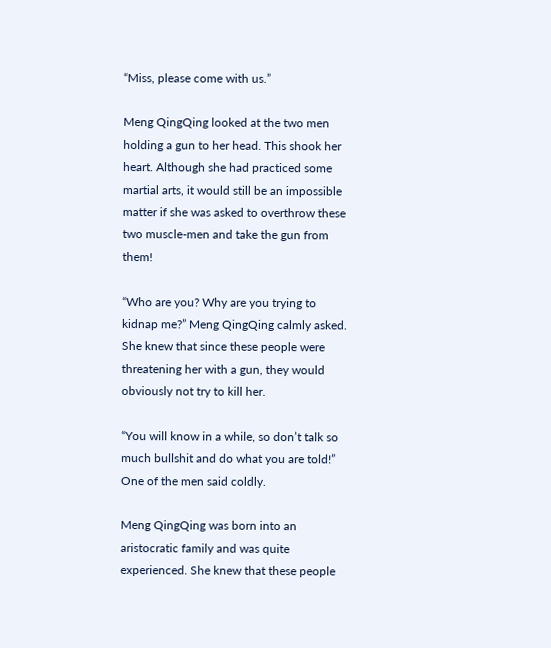“Miss, please come with us.”

Meng QingQing looked at the two men holding a gun to her head. This shook her heart. Although she had practiced some martial arts, it would still be an impossible matter if she was asked to overthrow these two muscle-men and take the gun from them!

“Who are you? Why are you trying to kidnap me?” Meng QingQing calmly asked. She knew that since these people were threatening her with a gun, they would obviously not try to kill her.

“You will know in a while, so don’t talk so much bullshit and do what you are told!” One of the men said coldly.

Meng QingQing was born into an aristocratic family and was quite experienced. She knew that these people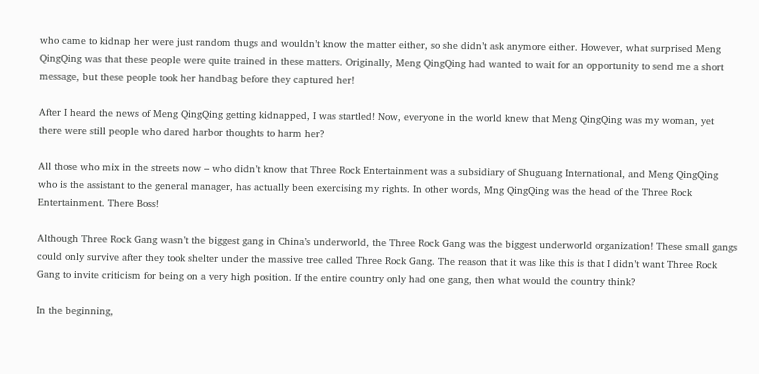who came to kidnap her were just random thugs and wouldn’t know the matter either, so she didn’t ask anymore either. However, what surprised Meng QingQing was that these people were quite trained in these matters. Originally, Meng QingQing had wanted to wait for an opportunity to send me a short message, but these people took her handbag before they captured her!

After I heard the news of Meng QingQing getting kidnapped, I was startled! Now, everyone in the world knew that Meng QingQing was my woman, yet there were still people who dared harbor thoughts to harm her?

All those who mix in the streets now – who didn’t know that Three Rock Entertainment was a subsidiary of Shuguang International, and Meng QingQing who is the assistant to the general manager, has actually been exercising my rights. In other words, Mng QingQing was the head of the Three Rock Entertainment. There Boss!

Although Three Rock Gang wasn’t the biggest gang in China’s underworld, the Three Rock Gang was the biggest underworld organization! These small gangs could only survive after they took shelter under the massive tree called Three Rock Gang. The reason that it was like this is that I didn’t want Three Rock Gang to invite criticism for being on a very high position. If the entire country only had one gang, then what would the country think?

In the beginning,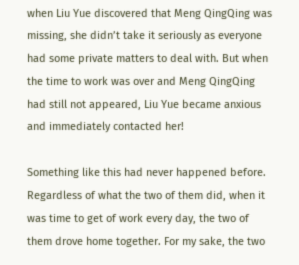when Liu Yue discovered that Meng QingQing was missing, she didn’t take it seriously as everyone had some private matters to deal with. But when the time to work was over and Meng QingQing had still not appeared, Liu Yue became anxious and immediately contacted her!

Something like this had never happened before. Regardless of what the two of them did, when it was time to get of work every day, the two of them drove home together. For my sake, the two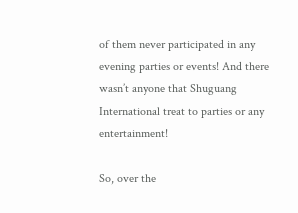of them never participated in any evening parties or events! And there wasn’t anyone that Shuguang International treat to parties or any entertainment!

So, over the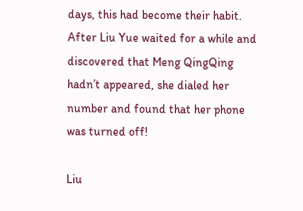days, this had become their habit. After Liu Yue waited for a while and discovered that Meng QingQing hadn’t appeared, she dialed her number and found that her phone was turned off!

Liu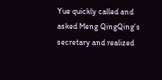Yue quickly called and asked Meng QingQing’s secretary and realized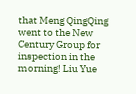that Meng QingQing went to the New Century Group for inspection in the morning! Liu Yue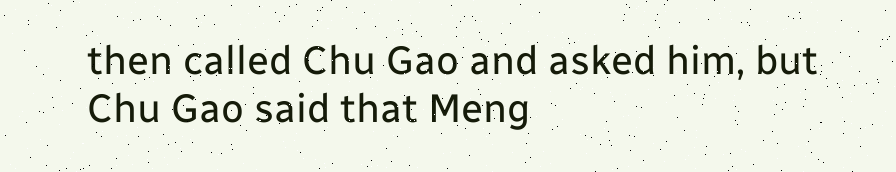then called Chu Gao and asked him, but Chu Gao said that Meng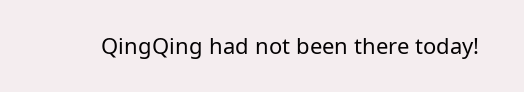QingQing had not been there today!